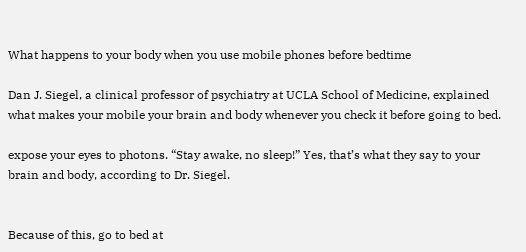What happens to your body when you use mobile phones before bedtime

Dan J. Siegel, a clinical professor of psychiatry at UCLA School of Medicine, explained what makes your mobile your brain and body whenever you check it before going to bed.

expose your eyes to photons. “Stay awake, no sleep!” Yes, that’s what they say to your brain and body, according to Dr. Siegel.


Because of this, go to bed at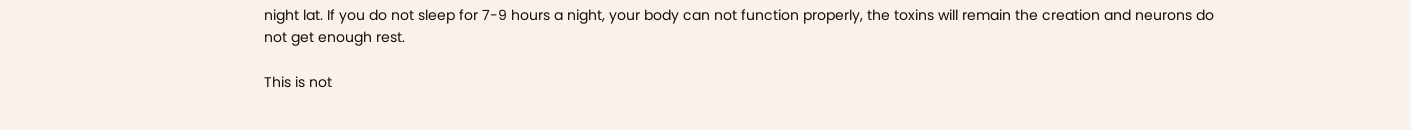night lat. If you do not sleep for 7-9 hours a night, your body can not function properly, the toxins will remain the creation and neurons do not get enough rest.

This is not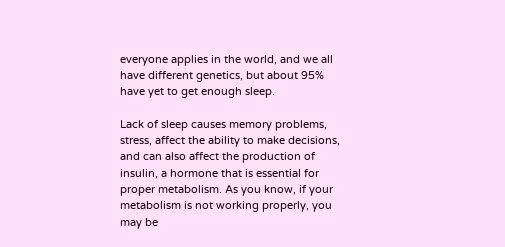everyone applies in the world, and we all have different genetics, but about 95% have yet to get enough sleep.

Lack of sleep causes memory problems, stress, affect the ability to make decisions, and can also affect the production of insulin, a hormone that is essential for proper metabolism. As you know, if your metabolism is not working properly, you may be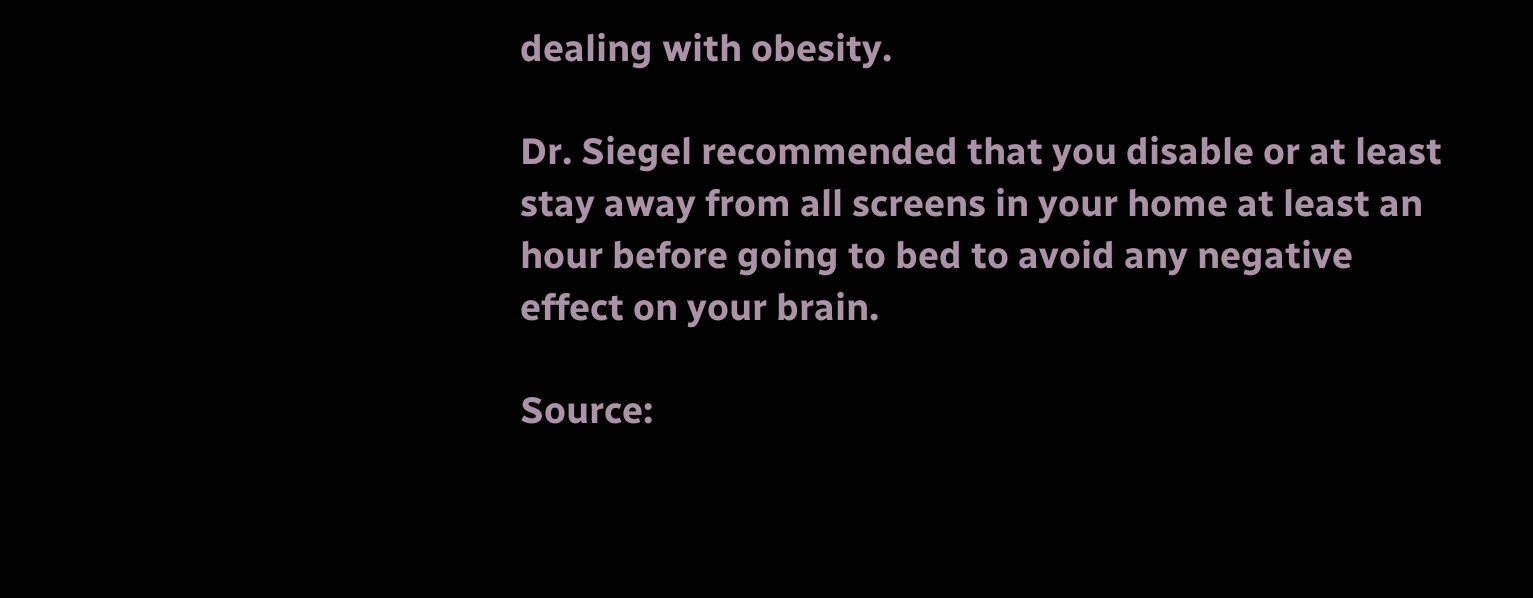dealing with obesity.

Dr. Siegel recommended that you disable or at least stay away from all screens in your home at least an hour before going to bed to avoid any negative effect on your brain.

Source: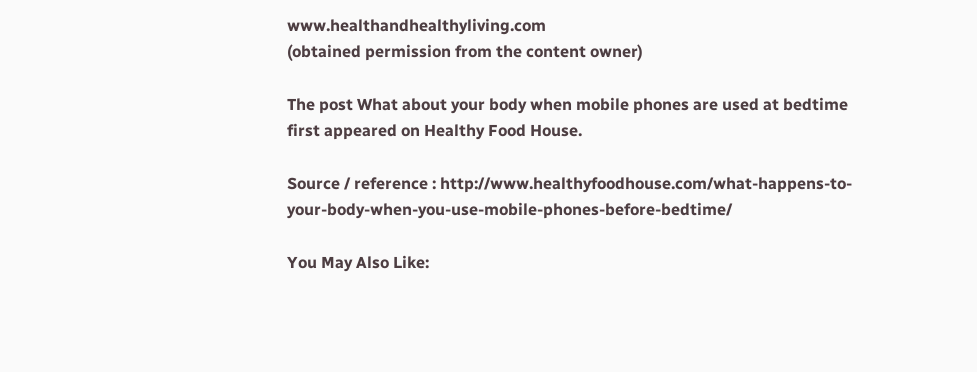www.healthandhealthyliving.com
(obtained permission from the content owner)

The post What about your body when mobile phones are used at bedtime first appeared on Healthy Food House.

Source / reference : http://www.healthyfoodhouse.com/what-happens-to-your-body-when-you-use-mobile-phones-before-bedtime/

You May Also Like: